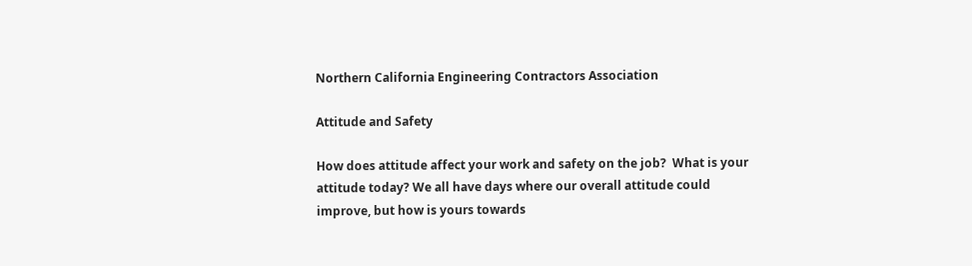Northern California Engineering Contractors Association

Attitude and Safety

How does attitude affect your work and safety on the job?  What is your attitude today? We all have days where our overall attitude could improve, but how is yours towards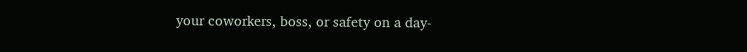your coworkers, boss, or safety on a day-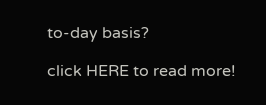to-day basis?

click HERE to read more!